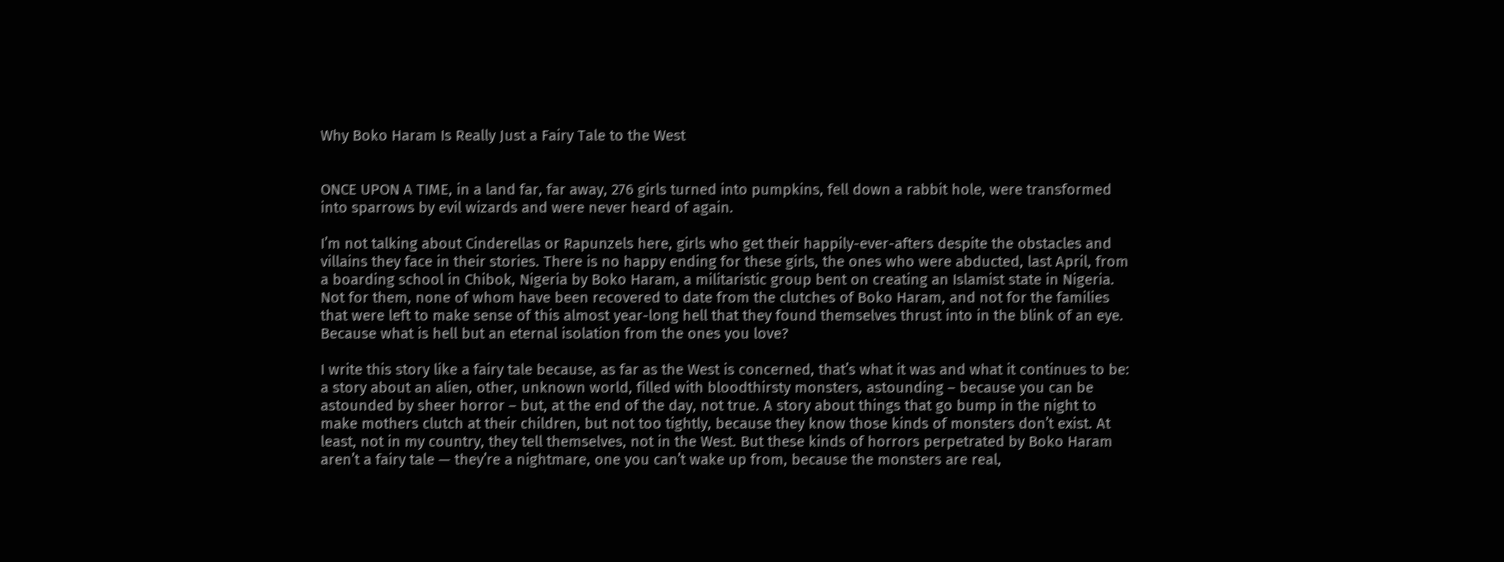Why Boko Haram Is Really Just a Fairy Tale to the West


ONCE UPON A TIME, in a land far, far away, 276 girls turned into pumpkins, fell down a rabbit hole, were transformed into sparrows by evil wizards and were never heard of again.

I’m not talking about Cinderellas or Rapunzels here, girls who get their happily-ever-afters despite the obstacles and villains they face in their stories. There is no happy ending for these girls, the ones who were abducted, last April, from a boarding school in Chibok, Nigeria by Boko Haram, a militaristic group bent on creating an Islamist state in Nigeria. Not for them, none of whom have been recovered to date from the clutches of Boko Haram, and not for the families that were left to make sense of this almost year-long hell that they found themselves thrust into in the blink of an eye. Because what is hell but an eternal isolation from the ones you love?

I write this story like a fairy tale because, as far as the West is concerned, that’s what it was and what it continues to be: a story about an alien, other, unknown world, filled with bloodthirsty monsters, astounding – because you can be astounded by sheer horror – but, at the end of the day, not true. A story about things that go bump in the night to make mothers clutch at their children, but not too tightly, because they know those kinds of monsters don’t exist. At least, not in my country, they tell themselves, not in the West. But these kinds of horrors perpetrated by Boko Haram aren’t a fairy tale — they’re a nightmare, one you can’t wake up from, because the monsters are real,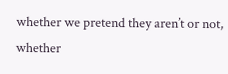whether we pretend they aren’t or not, whether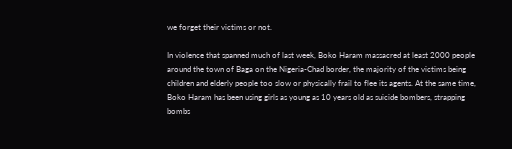we forget their victims or not.

In violence that spanned much of last week, Boko Haram massacred at least 2000 people around the town of Baga on the Nigeria-Chad border, the majority of the victims being children and elderly people too slow or physically frail to flee its agents. At the same time, Boko Haram has been using girls as young as 10 years old as suicide bombers, strapping bombs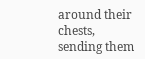around their chests, sending them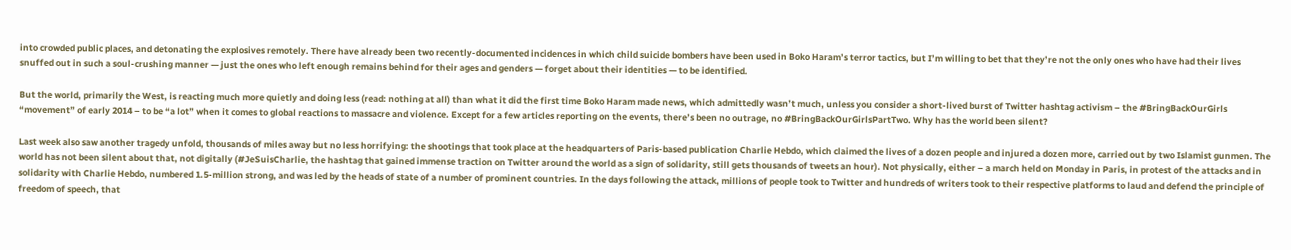into crowded public places, and detonating the explosives remotely. There have already been two recently-documented incidences in which child suicide bombers have been used in Boko Haram’s terror tactics, but I’m willing to bet that they’re not the only ones who have had their lives snuffed out in such a soul-crushing manner — just the ones who left enough remains behind for their ages and genders — forget about their identities — to be identified.

But the world, primarily the West, is reacting much more quietly and doing less (read: nothing at all) than what it did the first time Boko Haram made news, which admittedly wasn’t much, unless you consider a short-lived burst of Twitter hashtag activism – the #BringBackOurGirls “movement” of early 2014 – to be “a lot” when it comes to global reactions to massacre and violence. Except for a few articles reporting on the events, there’s been no outrage, no #BringBackOurGirlsPartTwo. Why has the world been silent?

Last week also saw another tragedy unfold, thousands of miles away but no less horrifying: the shootings that took place at the headquarters of Paris-based publication Charlie Hebdo, which claimed the lives of a dozen people and injured a dozen more, carried out by two Islamist gunmen. The world has not been silent about that, not digitally (#JeSuisCharlie, the hashtag that gained immense traction on Twitter around the world as a sign of solidarity, still gets thousands of tweets an hour). Not physically, either – a march held on Monday in Paris, in protest of the attacks and in solidarity with Charlie Hebdo, numbered 1.5-million strong, and was led by the heads of state of a number of prominent countries. In the days following the attack, millions of people took to Twitter and hundreds of writers took to their respective platforms to laud and defend the principle of freedom of speech, that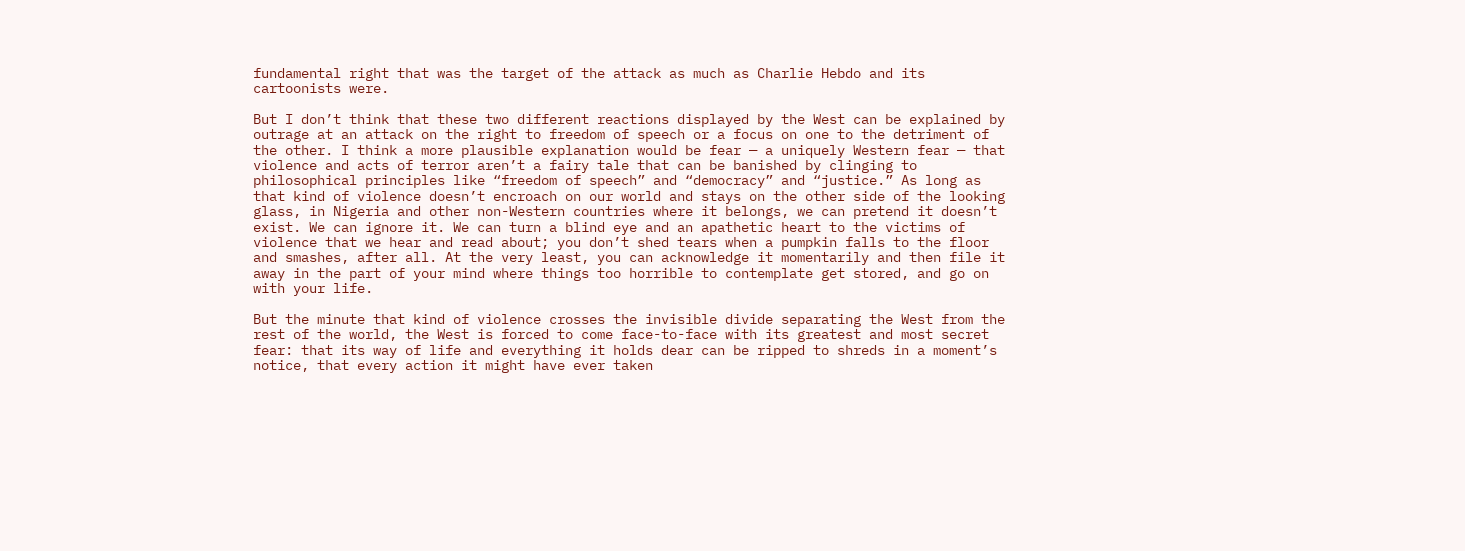fundamental right that was the target of the attack as much as Charlie Hebdo and its cartoonists were.

But I don’t think that these two different reactions displayed by the West can be explained by outrage at an attack on the right to freedom of speech or a focus on one to the detriment of the other. I think a more plausible explanation would be fear — a uniquely Western fear — that violence and acts of terror aren’t a fairy tale that can be banished by clinging to philosophical principles like “freedom of speech” and “democracy” and “justice.” As long as that kind of violence doesn’t encroach on our world and stays on the other side of the looking glass, in Nigeria and other non-Western countries where it belongs, we can pretend it doesn’t exist. We can ignore it. We can turn a blind eye and an apathetic heart to the victims of violence that we hear and read about; you don’t shed tears when a pumpkin falls to the floor and smashes, after all. At the very least, you can acknowledge it momentarily and then file it away in the part of your mind where things too horrible to contemplate get stored, and go on with your life.

But the minute that kind of violence crosses the invisible divide separating the West from the rest of the world, the West is forced to come face-to-face with its greatest and most secret fear: that its way of life and everything it holds dear can be ripped to shreds in a moment’s notice, that every action it might have ever taken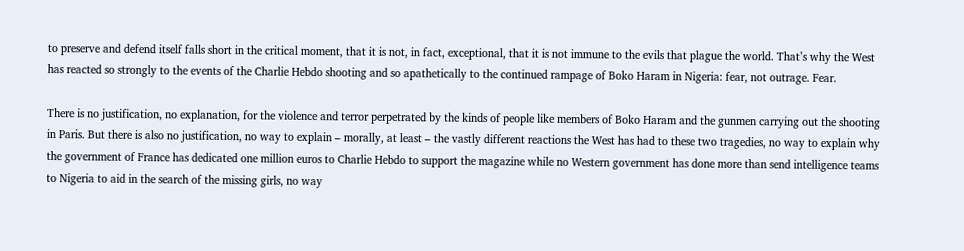to preserve and defend itself falls short in the critical moment, that it is not, in fact, exceptional, that it is not immune to the evils that plague the world. That’s why the West has reacted so strongly to the events of the Charlie Hebdo shooting and so apathetically to the continued rampage of Boko Haram in Nigeria: fear, not outrage. Fear.

There is no justification, no explanation, for the violence and terror perpetrated by the kinds of people like members of Boko Haram and the gunmen carrying out the shooting in Paris. But there is also no justification, no way to explain – morally, at least – the vastly different reactions the West has had to these two tragedies, no way to explain why the government of France has dedicated one million euros to Charlie Hebdo to support the magazine while no Western government has done more than send intelligence teams to Nigeria to aid in the search of the missing girls, no way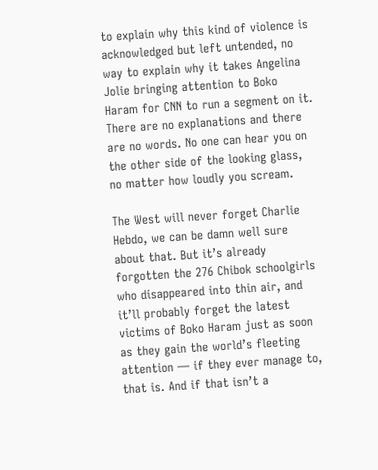to explain why this kind of violence is acknowledged but left untended, no way to explain why it takes Angelina Jolie bringing attention to Boko Haram for CNN to run a segment on it. There are no explanations and there are no words. No one can hear you on the other side of the looking glass, no matter how loudly you scream.

The West will never forget Charlie Hebdo, we can be damn well sure about that. But it’s already forgotten the 276 Chibok schoolgirls who disappeared into thin air, and it’ll probably forget the latest victims of Boko Haram just as soon as they gain the world’s fleeting attention — if they ever manage to, that is. And if that isn’t a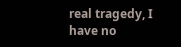real tragedy, I have no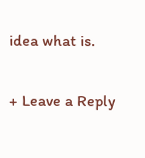idea what is.

+ Leave a Reply